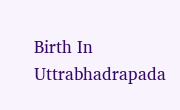Birth In Uttrabhadrapada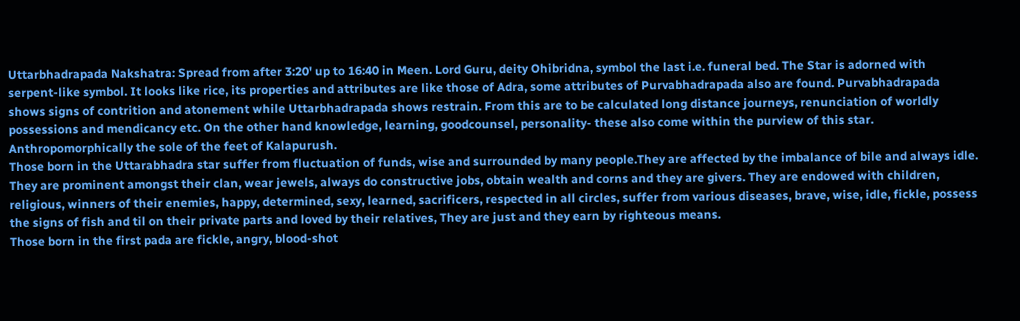Uttarbhadrapada Nakshatra: Spread from after 3:20' up to 16:40 in Meen. Lord Guru, deity Ohibridna, symbol the last i.e. funeral bed. The Star is adorned with serpent-like symbol. It looks like rice, its properties and attributes are like those of Adra, some attributes of Purvabhadrapada also are found. Purvabhadrapada shows signs of contrition and atonement while Uttarbhadrapada shows restrain. From this are to be calculated long distance journeys, renunciation of worldly possessions and mendicancy etc. On the other hand knowledge, learning, goodcounsel, personality- these also come within the purview of this star. Anthropomorphically the sole of the feet of Kalapurush.
Those born in the Uttarabhadra star suffer from fluctuation of funds, wise and surrounded by many people.They are affected by the imbalance of bile and always idle. They are prominent amongst their clan, wear jewels, always do constructive jobs, obtain wealth and corns and they are givers. They are endowed with children, religious, winners of their enemies, happy, determined, sexy, learned, sacrificers, respected in all circles, suffer from various diseases, brave, wise, idle, fickle, possess the signs of fish and til on their private parts and loved by their relatives, They are just and they earn by righteous means.
Those born in the first pada are fickle, angry, blood-shot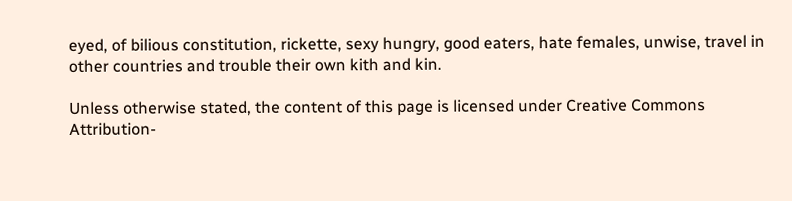eyed, of bilious constitution, rickette, sexy hungry, good eaters, hate females, unwise, travel in other countries and trouble their own kith and kin.

Unless otherwise stated, the content of this page is licensed under Creative Commons Attribution-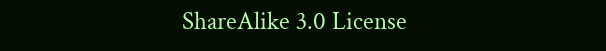ShareAlike 3.0 License